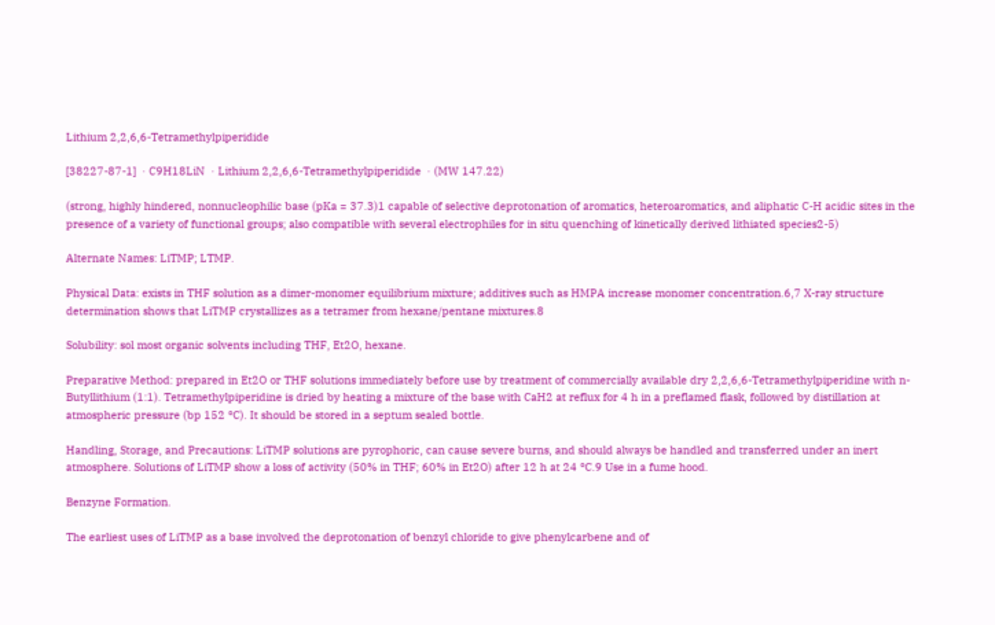Lithium 2,2,6,6-Tetramethylpiperidide

[38227-87-1]  · C9H18LiN  · Lithium 2,2,6,6-Tetramethylpiperidide  · (MW 147.22)

(strong, highly hindered, nonnucleophilic base (pKa = 37.3)1 capable of selective deprotonation of aromatics, heteroaromatics, and aliphatic C-H acidic sites in the presence of a variety of functional groups; also compatible with several electrophiles for in situ quenching of kinetically derived lithiated species2-5)

Alternate Names: LiTMP; LTMP.

Physical Data: exists in THF solution as a dimer-monomer equilibrium mixture; additives such as HMPA increase monomer concentration.6,7 X-ray structure determination shows that LiTMP crystallizes as a tetramer from hexane/pentane mixtures.8

Solubility: sol most organic solvents including THF, Et2O, hexane.

Preparative Method: prepared in Et2O or THF solutions immediately before use by treatment of commercially available dry 2,2,6,6-Tetramethylpiperidine with n-Butyllithium (1:1). Tetramethylpiperidine is dried by heating a mixture of the base with CaH2 at reflux for 4 h in a preflamed flask, followed by distillation at atmospheric pressure (bp 152 °C). It should be stored in a septum sealed bottle.

Handling, Storage, and Precautions: LiTMP solutions are pyrophoric, can cause severe burns, and should always be handled and transferred under an inert atmosphere. Solutions of LiTMP show a loss of activity (50% in THF; 60% in Et2O) after 12 h at 24 °C.9 Use in a fume hood.

Benzyne Formation.

The earliest uses of LiTMP as a base involved the deprotonation of benzyl chloride to give phenylcarbene and of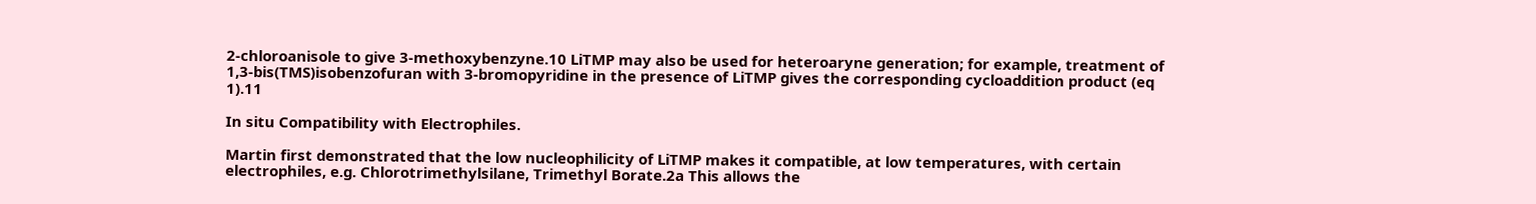2-chloroanisole to give 3-methoxybenzyne.10 LiTMP may also be used for heteroaryne generation; for example, treatment of 1,3-bis(TMS)isobenzofuran with 3-bromopyridine in the presence of LiTMP gives the corresponding cycloaddition product (eq 1).11

In situ Compatibility with Electrophiles.

Martin first demonstrated that the low nucleophilicity of LiTMP makes it compatible, at low temperatures, with certain electrophiles, e.g. Chlorotrimethylsilane, Trimethyl Borate.2a This allows the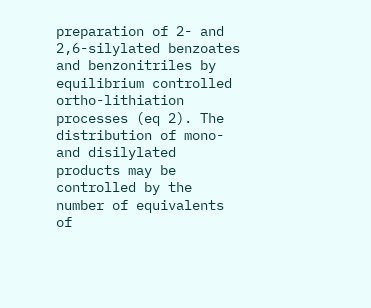preparation of 2- and 2,6-silylated benzoates and benzonitriles by equilibrium controlled ortho-lithiation processes (eq 2). The distribution of mono- and disilylated products may be controlled by the number of equivalents of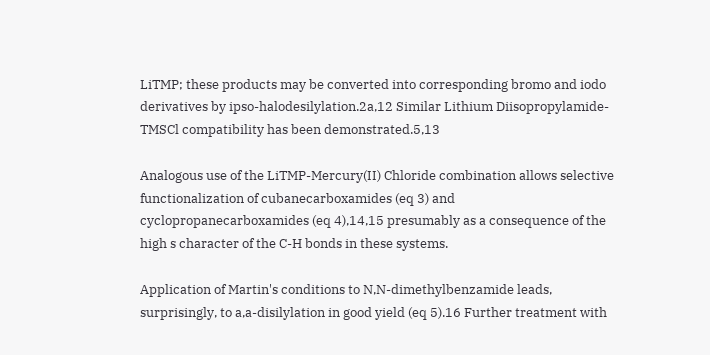LiTMP; these products may be converted into corresponding bromo and iodo derivatives by ipso-halodesilylation.2a,12 Similar Lithium Diisopropylamide-TMSCl compatibility has been demonstrated.5,13

Analogous use of the LiTMP-Mercury(II) Chloride combination allows selective functionalization of cubanecarboxamides (eq 3) and cyclopropanecarboxamides (eq 4),14,15 presumably as a consequence of the high s character of the C-H bonds in these systems.

Application of Martin's conditions to N,N-dimethylbenzamide leads, surprisingly, to a,a-disilylation in good yield (eq 5).16 Further treatment with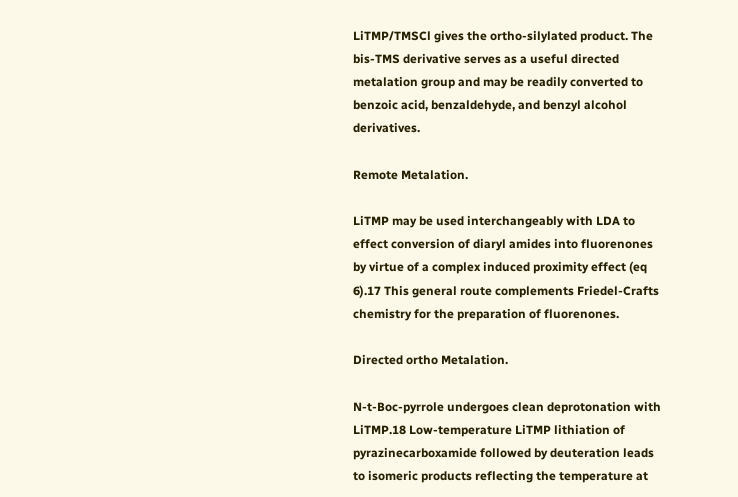LiTMP/TMSCl gives the ortho-silylated product. The bis-TMS derivative serves as a useful directed metalation group and may be readily converted to benzoic acid, benzaldehyde, and benzyl alcohol derivatives.

Remote Metalation.

LiTMP may be used interchangeably with LDA to effect conversion of diaryl amides into fluorenones by virtue of a complex induced proximity effect (eq 6).17 This general route complements Friedel-Crafts chemistry for the preparation of fluorenones.

Directed ortho Metalation.

N-t-Boc-pyrrole undergoes clean deprotonation with LiTMP.18 Low-temperature LiTMP lithiation of pyrazinecarboxamide followed by deuteration leads to isomeric products reflecting the temperature at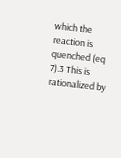which the reaction is quenched (eq 7).3 This is rationalized by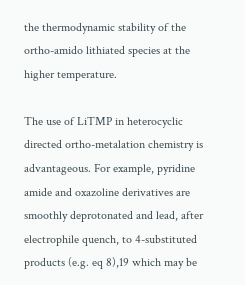the thermodynamic stability of the ortho-amido lithiated species at the higher temperature.

The use of LiTMP in heterocyclic directed ortho-metalation chemistry is advantageous. For example, pyridine amide and oxazoline derivatives are smoothly deprotonated and lead, after electrophile quench, to 4-substituted products (e.g. eq 8),19 which may be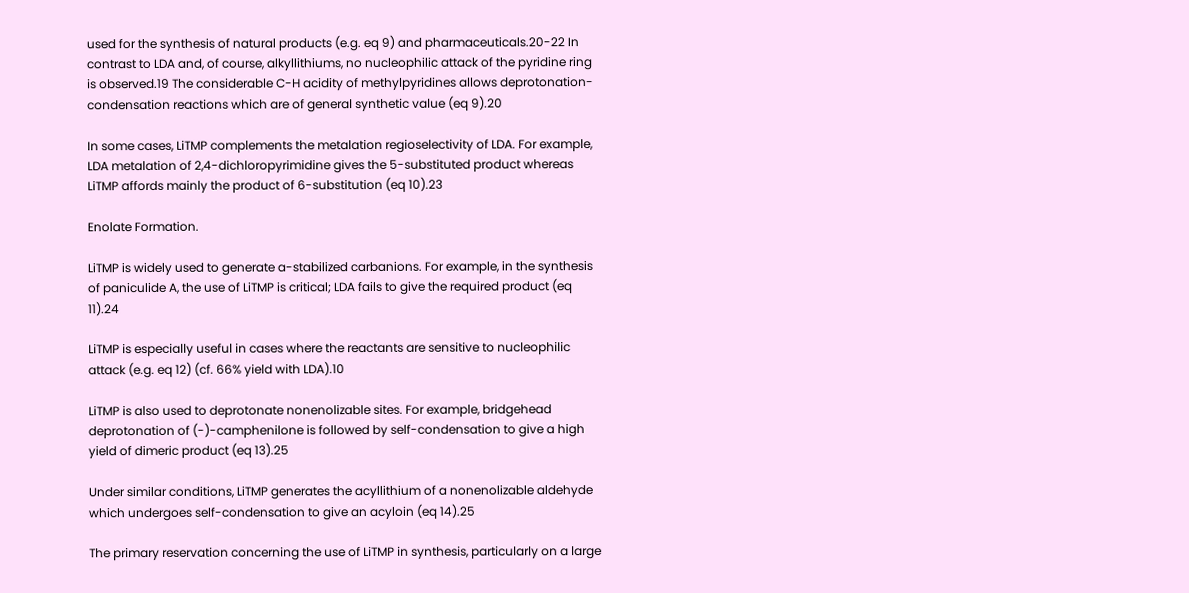used for the synthesis of natural products (e.g. eq 9) and pharmaceuticals.20-22 In contrast to LDA and, of course, alkyllithiums, no nucleophilic attack of the pyridine ring is observed.19 The considerable C-H acidity of methylpyridines allows deprotonation-condensation reactions which are of general synthetic value (eq 9).20

In some cases, LiTMP complements the metalation regioselectivity of LDA. For example, LDA metalation of 2,4-dichloropyrimidine gives the 5-substituted product whereas LiTMP affords mainly the product of 6-substitution (eq 10).23

Enolate Formation.

LiTMP is widely used to generate a-stabilized carbanions. For example, in the synthesis of paniculide A, the use of LiTMP is critical; LDA fails to give the required product (eq 11).24

LiTMP is especially useful in cases where the reactants are sensitive to nucleophilic attack (e.g. eq 12) (cf. 66% yield with LDA).10

LiTMP is also used to deprotonate nonenolizable sites. For example, bridgehead deprotonation of (-)-camphenilone is followed by self-condensation to give a high yield of dimeric product (eq 13).25

Under similar conditions, LiTMP generates the acyllithium of a nonenolizable aldehyde which undergoes self-condensation to give an acyloin (eq 14).25

The primary reservation concerning the use of LiTMP in synthesis, particularly on a large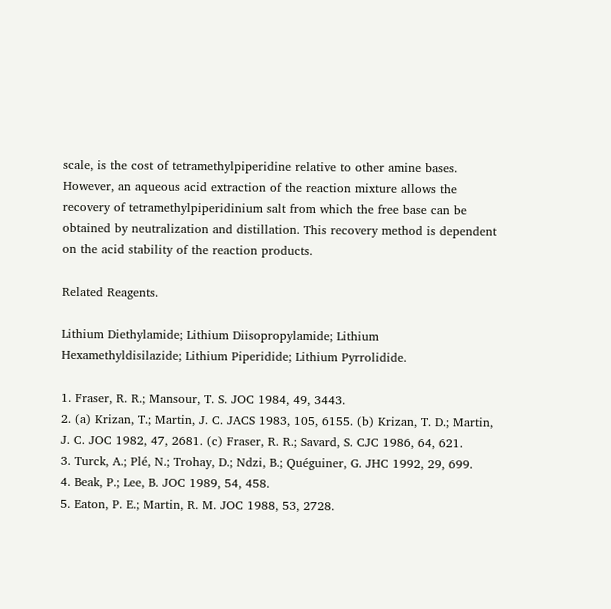scale, is the cost of tetramethylpiperidine relative to other amine bases. However, an aqueous acid extraction of the reaction mixture allows the recovery of tetramethylpiperidinium salt from which the free base can be obtained by neutralization and distillation. This recovery method is dependent on the acid stability of the reaction products.

Related Reagents.

Lithium Diethylamide; Lithium Diisopropylamide; Lithium Hexamethyldisilazide; Lithium Piperidide; Lithium Pyrrolidide.

1. Fraser, R. R.; Mansour, T. S. JOC 1984, 49, 3443.
2. (a) Krizan, T.; Martin, J. C. JACS 1983, 105, 6155. (b) Krizan, T. D.; Martin, J. C. JOC 1982, 47, 2681. (c) Fraser, R. R.; Savard, S. CJC 1986, 64, 621.
3. Turck, A.; Plé, N.; Trohay, D.; Ndzi, B.; Quéguiner, G. JHC 1992, 29, 699.
4. Beak, P.; Lee, B. JOC 1989, 54, 458.
5. Eaton, P. E.; Martin, R. M. JOC 1988, 53, 2728.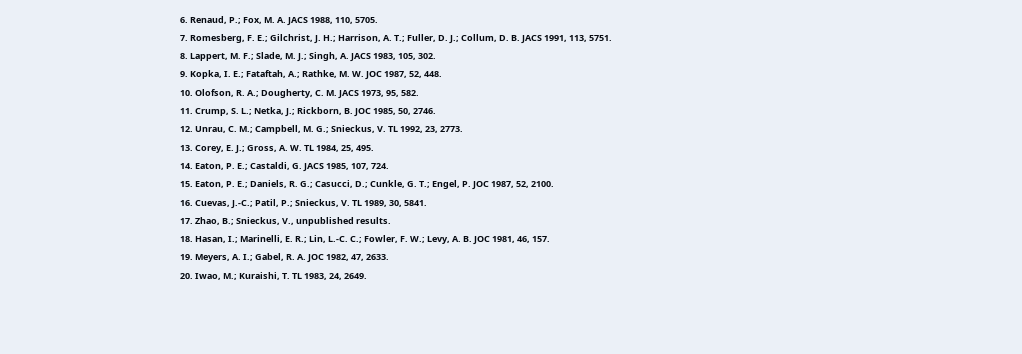6. Renaud, P.; Fox, M. A. JACS 1988, 110, 5705.
7. Romesberg, F. E.; Gilchrist, J. H.; Harrison, A. T.; Fuller, D. J.; Collum, D. B. JACS 1991, 113, 5751.
8. Lappert, M. F.; Slade, M. J.; Singh, A. JACS 1983, 105, 302.
9. Kopka, I. E.; Fataftah, A.; Rathke, M. W. JOC 1987, 52, 448.
10. Olofson, R. A.; Dougherty, C. M. JACS 1973, 95, 582.
11. Crump, S. L.; Netka, J.; Rickborn, B. JOC 1985, 50, 2746.
12. Unrau, C. M.; Campbell, M. G.; Snieckus, V. TL 1992, 23, 2773.
13. Corey, E. J.; Gross, A. W. TL 1984, 25, 495.
14. Eaton, P. E.; Castaldi, G. JACS 1985, 107, 724.
15. Eaton, P. E.; Daniels, R. G.; Casucci, D.; Cunkle, G. T.; Engel, P. JOC 1987, 52, 2100.
16. Cuevas, J.-C.; Patil, P.; Snieckus, V. TL 1989, 30, 5841.
17. Zhao, B.; Snieckus, V., unpublished results.
18. Hasan, I.; Marinelli, E. R.; Lin, L.-C. C.; Fowler, F. W.; Levy, A. B. JOC 1981, 46, 157.
19. Meyers, A. I.; Gabel, R. A. JOC 1982, 47, 2633.
20. Iwao, M.; Kuraishi, T. TL 1983, 24, 2649.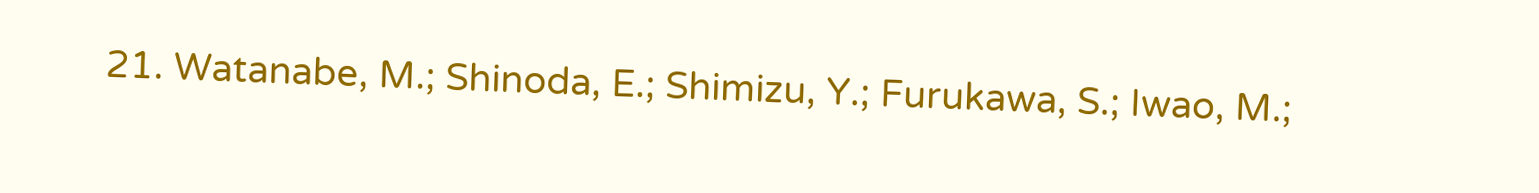21. Watanabe, M.; Shinoda, E.; Shimizu, Y.; Furukawa, S.; Iwao, M.;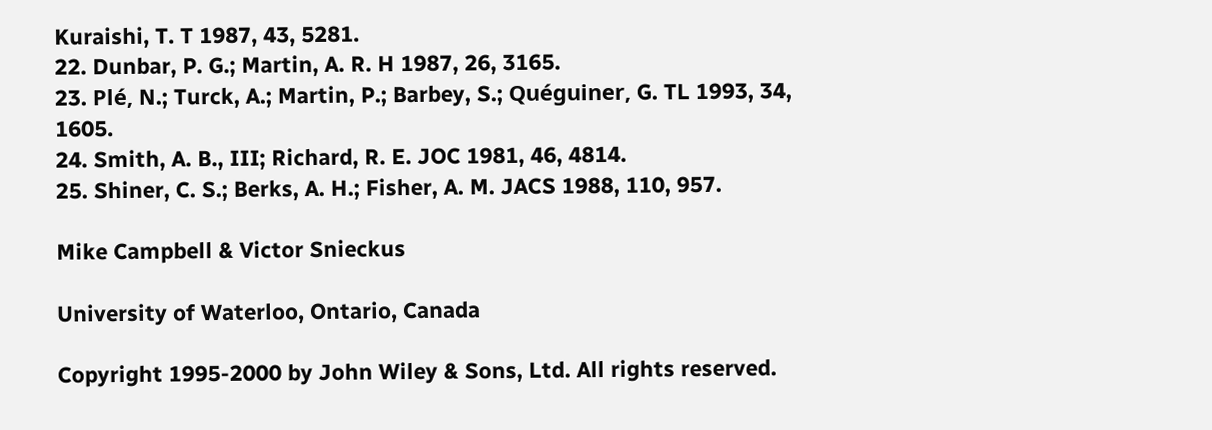Kuraishi, T. T 1987, 43, 5281.
22. Dunbar, P. G.; Martin, A. R. H 1987, 26, 3165.
23. Plé, N.; Turck, A.; Martin, P.; Barbey, S.; Quéguiner, G. TL 1993, 34, 1605.
24. Smith, A. B., III; Richard, R. E. JOC 1981, 46, 4814.
25. Shiner, C. S.; Berks, A. H.; Fisher, A. M. JACS 1988, 110, 957.

Mike Campbell & Victor Snieckus

University of Waterloo, Ontario, Canada

Copyright 1995-2000 by John Wiley & Sons, Ltd. All rights reserved.